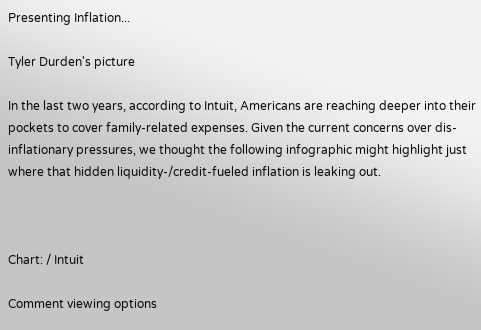Presenting Inflation...

Tyler Durden's picture

In the last two years, according to Intuit, Americans are reaching deeper into their pockets to cover family-related expenses. Given the current concerns over dis-inflationary pressures, we thought the following infographic might highlight just where that hidden liquidity-/credit-fueled inflation is leaking out.



Chart: / Intuit

Comment viewing options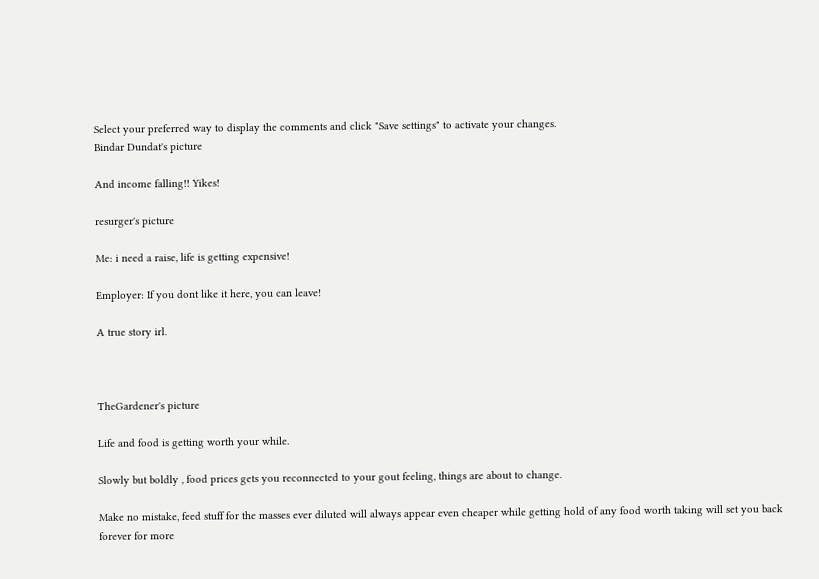Select your preferred way to display the comments and click "Save settings" to activate your changes.
Bindar Dundat's picture

And income falling!! Yikes!

resurger's picture

Me: i need a raise, life is getting expensive!

Employer: If you dont like it here, you can leave!

A true story irl.



TheGardener's picture

Life and food is getting worth your while.

Slowly but boldly , food prices gets you reconnected to your gout feeling, things are about to change.

Make no mistake, feed stuff for the masses ever diluted will always appear even cheaper while getting hold of any food worth taking will set you back forever for more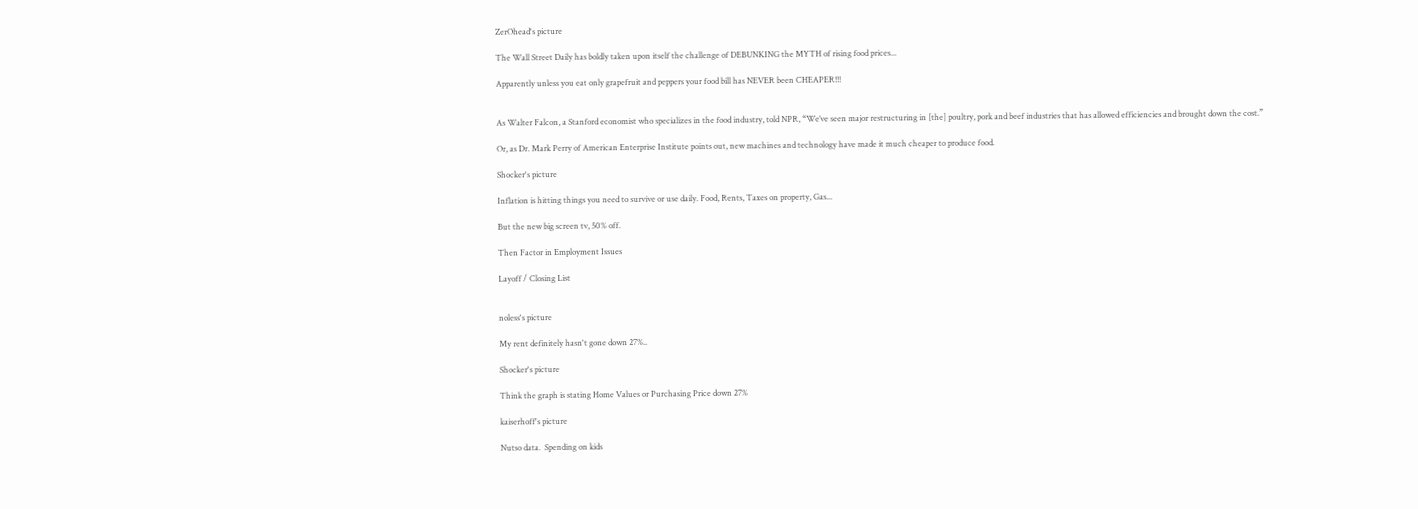ZerOhead's picture

The Wall Street Daily has boldly taken upon itself the challenge of DEBUNKING the MYTH of rising food prices...

Apparently unless you eat only grapefruit and peppers your food bill has NEVER been CHEAPER!!!


As Walter Falcon, a Stanford economist who specializes in the food industry, told NPR, “We’ve seen major restructuring in [the] poultry, pork and beef industries that has allowed efficiencies and brought down the cost.”

Or, as Dr. Mark Perry of American Enterprise Institute points out, new machines and technology have made it much cheaper to produce food.

Shocker's picture

Inflation is hitting things you need to survive or use daily. Food, Rents, Taxes on property, Gas...

But the new big screen tv, 50% off.

Then Factor in Employment Issues

Layoff / Closing List


noless's picture

My rent definitely hasn't gone down 27%..

Shocker's picture

Think the graph is stating Home Values or Purchasing Price down 27%

kaiserhoff's picture

Nutso data.  Spending on kids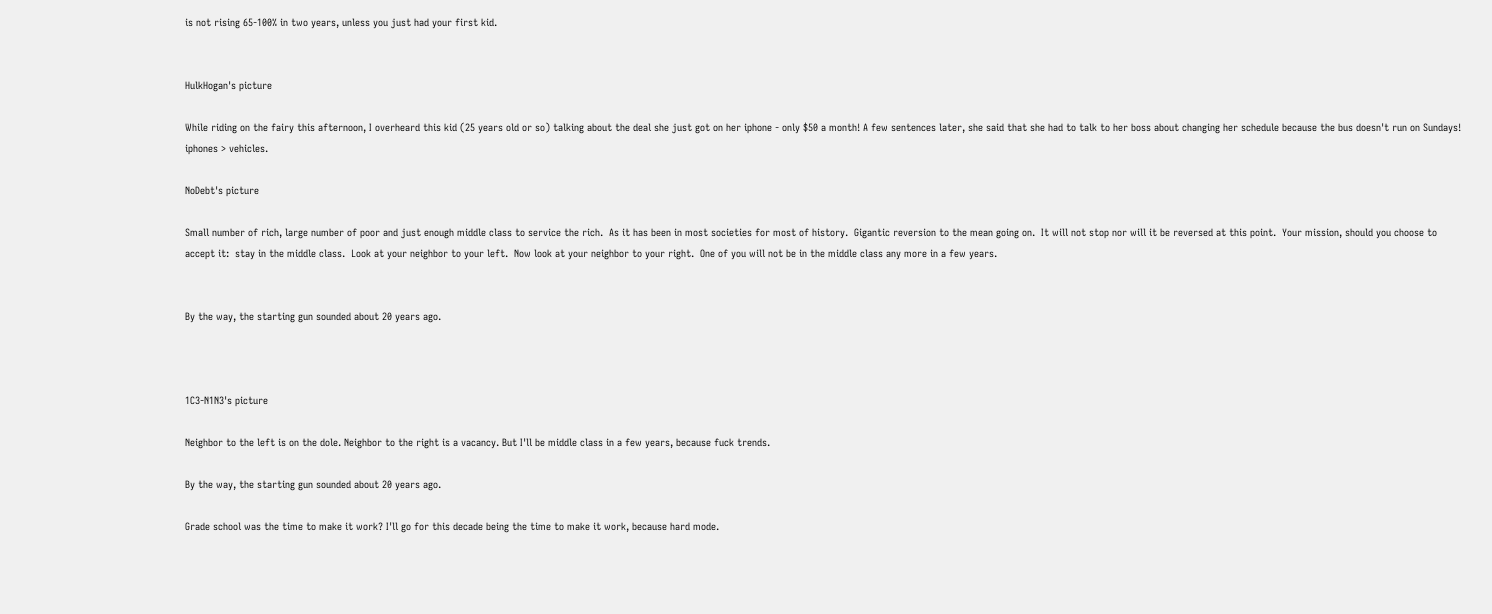is not rising 65-100% in two years, unless you just had your first kid.


HulkHogan's picture

While riding on the fairy this afternoon, I overheard this kid (25 years old or so) talking about the deal she just got on her iphone - only $50 a month! A few sentences later, she said that she had to talk to her boss about changing her schedule because the bus doesn't run on Sundays! iphones > vehicles.

NoDebt's picture

Small number of rich, large number of poor and just enough middle class to service the rich.  As it has been in most societies for most of history.  Gigantic reversion to the mean going on.  It will not stop nor will it be reversed at this point.  Your mission, should you choose to accept it:  stay in the middle class.  Look at your neighbor to your left.  Now look at your neighbor to your right.  One of you will not be in the middle class any more in a few years.


By the way, the starting gun sounded about 20 years ago.



1C3-N1N3's picture

Neighbor to the left is on the dole. Neighbor to the right is a vacancy. But I'll be middle class in a few years, because fuck trends.

By the way, the starting gun sounded about 20 years ago.

Grade school was the time to make it work? I'll go for this decade being the time to make it work, because hard mode.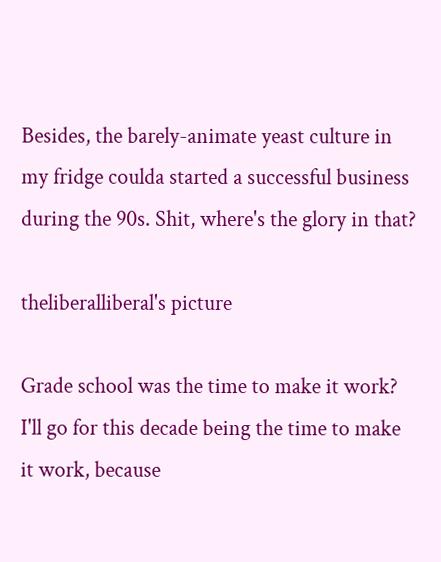Besides, the barely-animate yeast culture in my fridge coulda started a successful business during the 90s. Shit, where's the glory in that?

theliberalliberal's picture

Grade school was the time to make it work? I'll go for this decade being the time to make it work, because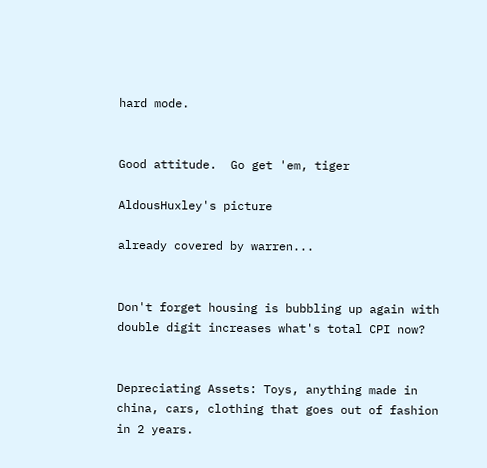hard mode.


Good attitude.  Go get 'em, tiger

AldousHuxley's picture

already covered by warren...


Don't forget housing is bubbling up again with double digit increases what's total CPI now?


Depreciating Assets: Toys, anything made in china, cars, clothing that goes out of fashion in 2 years.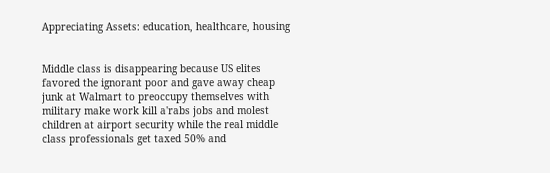Appreciating Assets: education, healthcare, housing


Middle class is disappearing because US elites favored the ignorant poor and gave away cheap junk at Walmart to preoccupy themselves with military make work kill a'rabs jobs and molest children at airport security while the real middle class professionals get taxed 50% and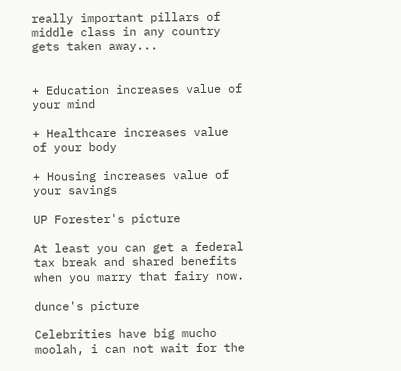really important pillars of middle class in any country gets taken away...


+ Education increases value of your mind

+ Healthcare increases value of your body

+ Housing increases value of your savings

UP Forester's picture

At least you can get a federal tax break and shared benefits when you marry that fairy now.

dunce's picture

Celebrities have big mucho moolah, i can not wait for the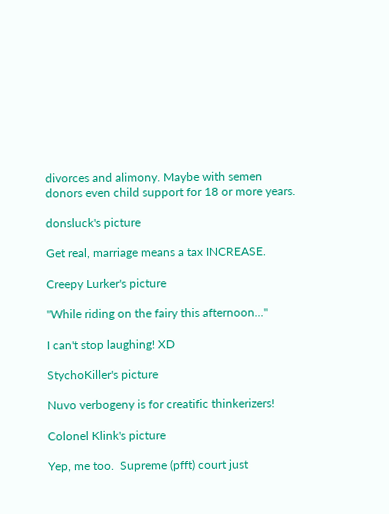divorces and alimony. Maybe with semen donors even child support for 18 or more years.

donsluck's picture

Get real, marriage means a tax INCREASE.

Creepy Lurker's picture

"While riding on the fairy this afternoon..."

I can't stop laughing! XD

StychoKiller's picture

Nuvo verbogeny is for creatific thinkerizers!

Colonel Klink's picture

Yep, me too.  Supreme (pfft) court just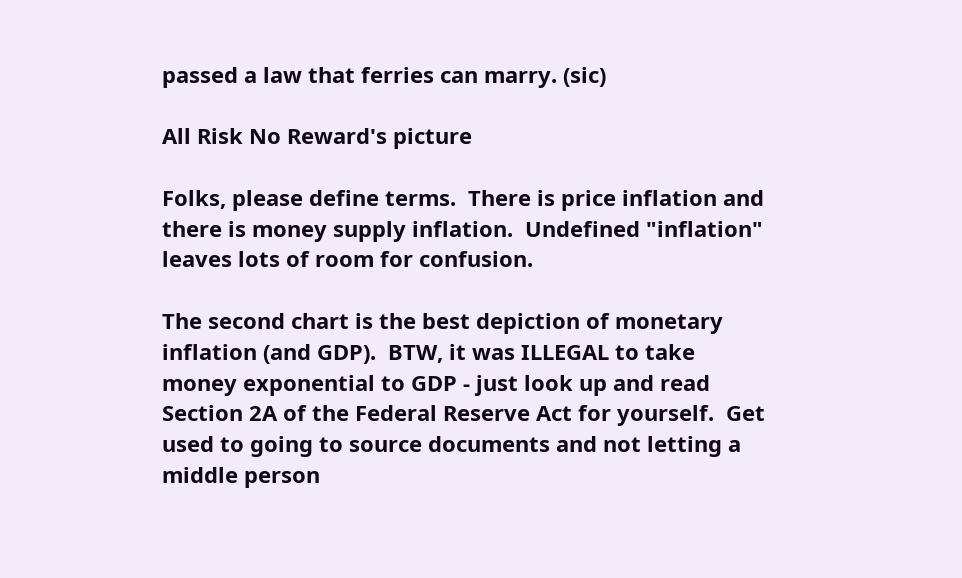passed a law that ferries can marry. (sic)

All Risk No Reward's picture

Folks, please define terms.  There is price inflation and there is money supply inflation.  Undefined "inflation" leaves lots of room for confusion.

The second chart is the best depiction of monetary inflation (and GDP).  BTW, it was ILLEGAL to take money exponential to GDP - just look up and read Section 2A of the Federal Reserve Act for yourself.  Get used to going to source documents and not letting a middle person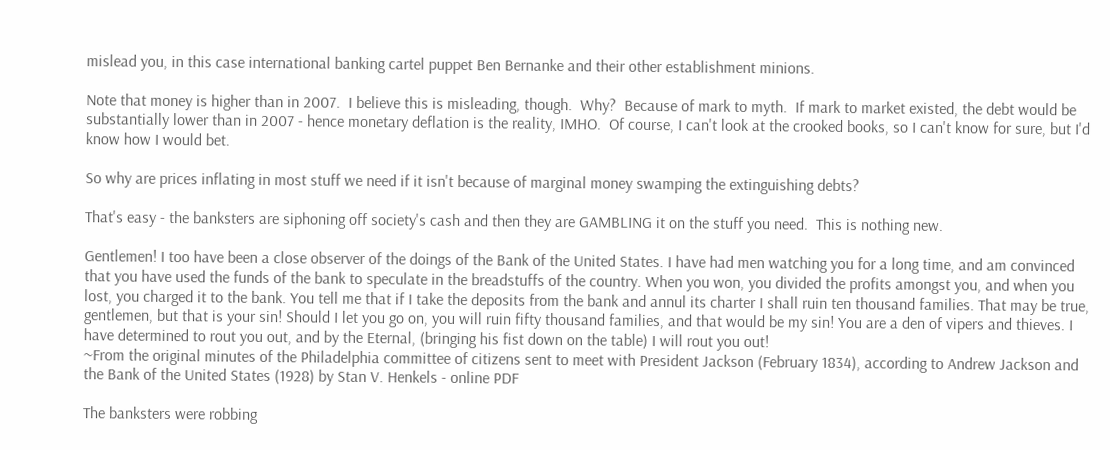mislead you, in this case international banking cartel puppet Ben Bernanke and their other establishment minions.

Note that money is higher than in 2007.  I believe this is misleading, though.  Why?  Because of mark to myth.  If mark to market existed, the debt would be substantially lower than in 2007 - hence monetary deflation is the reality, IMHO.  Of course, I can't look at the crooked books, so I can't know for sure, but I'd know how I would bet.

So why are prices inflating in most stuff we need if it isn't because of marginal money swamping the extinguishing debts?

That's easy - the banksters are siphoning off society's cash and then they are GAMBLING it on the stuff you need.  This is nothing new.

Gentlemen! I too have been a close observer of the doings of the Bank of the United States. I have had men watching you for a long time, and am convinced that you have used the funds of the bank to speculate in the breadstuffs of the country. When you won, you divided the profits amongst you, and when you lost, you charged it to the bank. You tell me that if I take the deposits from the bank and annul its charter I shall ruin ten thousand families. That may be true, gentlemen, but that is your sin! Should I let you go on, you will ruin fifty thousand families, and that would be my sin! You are a den of vipers and thieves. I have determined to rout you out, and by the Eternal, (bringing his fist down on the table) I will rout you out!
~From the original minutes of the Philadelphia committee of citizens sent to meet with President Jackson (February 1834), according to Andrew Jackson and the Bank of the United States (1928) by Stan V. Henkels - online PDF

The banksters were robbing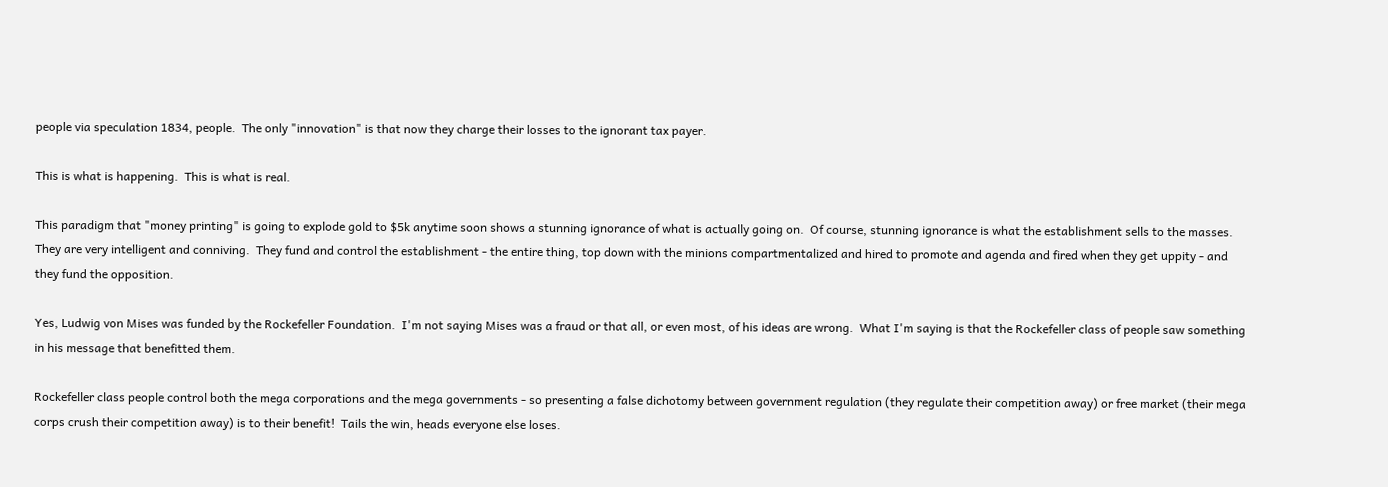people via speculation 1834, people.  The only "innovation" is that now they charge their losses to the ignorant tax payer.

This is what is happening.  This is what is real.

This paradigm that "money printing" is going to explode gold to $5k anytime soon shows a stunning ignorance of what is actually going on.  Of course, stunning ignorance is what the establishment sells to the masses.  They are very intelligent and conniving.  They fund and control the establishment - the entire thing, top down with the minions compartmentalized and hired to promote and agenda and fired when they get uppity - and they fund the opposition.

Yes, Ludwig von Mises was funded by the Rockefeller Foundation.  I'm not saying Mises was a fraud or that all, or even most, of his ideas are wrong.  What I'm saying is that the Rockefeller class of people saw something in his message that benefitted them.

Rockefeller class people control both the mega corporations and the mega governments - so presenting a false dichotomy between government regulation (they regulate their competition away) or free market (their mega corps crush their competition away) is to their benefit!  Tails the win, heads everyone else loses.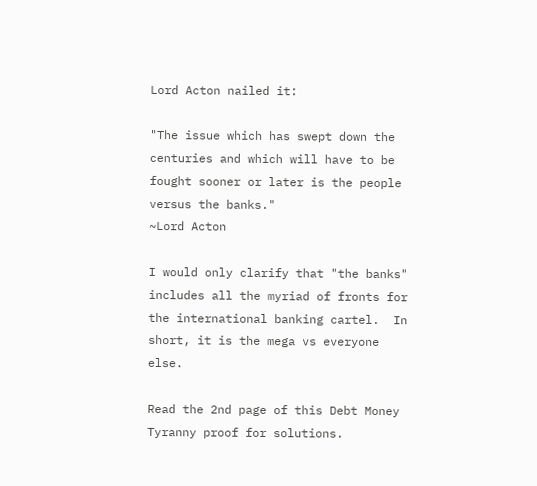Lord Acton nailed it:

"The issue which has swept down the centuries and which will have to be fought sooner or later is the people versus the banks."
~Lord Acton

I would only clarify that "the banks" includes all the myriad of fronts for the international banking cartel.  In short, it is the mega vs everyone else.

Read the 2nd page of this Debt Money Tyranny proof for solutions.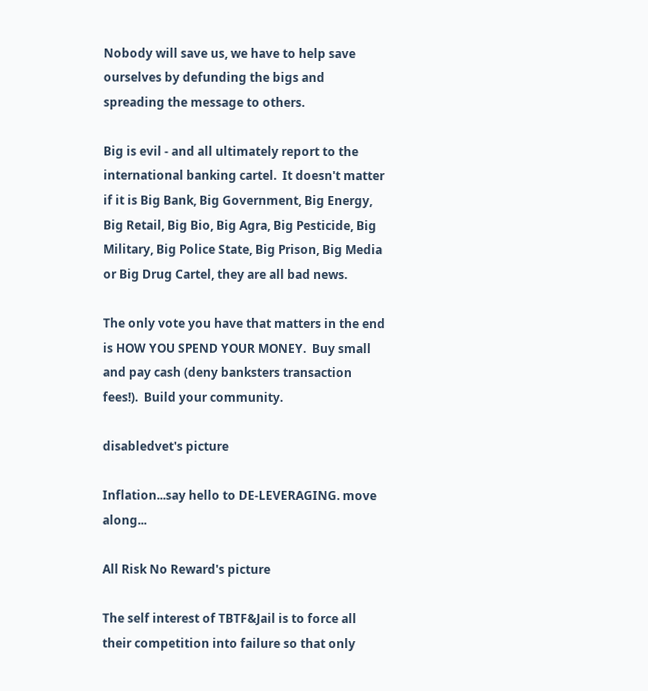Nobody will save us, we have to help save ourselves by defunding the bigs and spreading the message to others.

Big is evil - and all ultimately report to the international banking cartel.  It doesn't matter if it is Big Bank, Big Government, Big Energy, Big Retail, Big Bio, Big Agra, Big Pesticide, Big Military, Big Police State, Big Prison, Big Media or Big Drug Cartel, they are all bad news.

The only vote you have that matters in the end is HOW YOU SPEND YOUR MONEY.  Buy small and pay cash (deny banksters transaction fees!).  Build your community.

disabledvet's picture

Inflation...say hello to DE-LEVERAGING. move along...

All Risk No Reward's picture

The self interest of TBTF&Jail is to force all their competition into failure so that only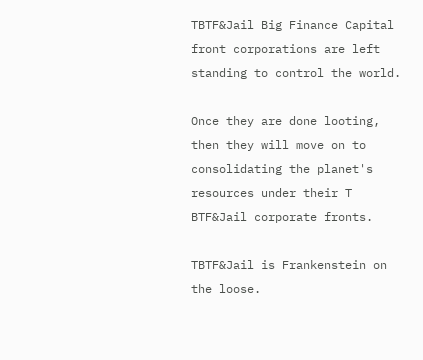TBTF&Jail Big Finance Capital front corporations are left standing to control the world.

Once they are done looting, then they will move on to consolidating the planet's resources under their T BTF&Jail corporate fronts.

TBTF&Jail is Frankenstein on the loose.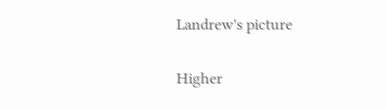Landrew's picture

Higher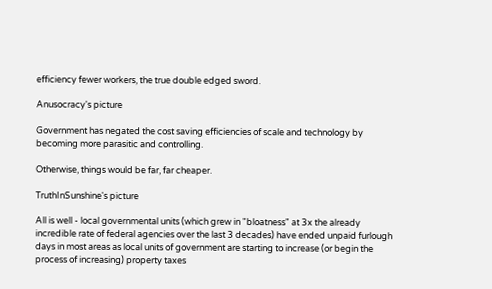efficiency fewer workers, the true double edged sword.

Anusocracy's picture

Government has negated the cost saving efficiencies of scale and technology by becoming more parasitic and controlling.

Otherwise, things would be far, far cheaper.

TruthInSunshine's picture

All is well - local governmental units (which grew in "bloatness" at 3x the already incredible rate of federal agencies over the last 3 decades) have ended unpaid furlough days in most areas as local units of government are starting to increase (or begin the process of increasing) property taxes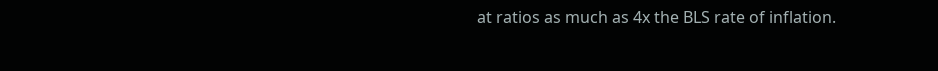at ratios as much as 4x the BLS rate of inflation.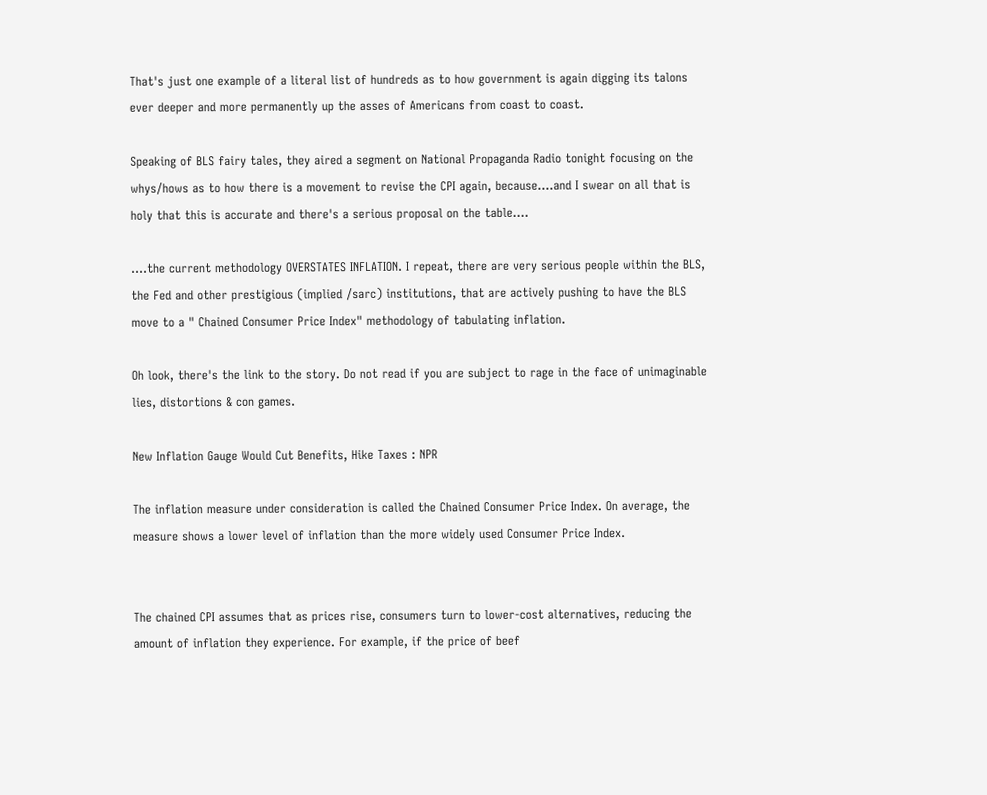That's just one example of a literal list of hundreds as to how government is again digging its talons ever deeper and more permanently up the asses of Americans from coast to coast.

Speaking of BLS fairy tales, they aired a segment on National Propaganda Radio tonight focusing on the whys/hows as to how there is a movement to revise the CPI again, because....and I swear on all that is holy that this is accurate and there's a serious proposal on the table....

....the current methodology OVERSTATES INFLATION. I repeat, there are very serious people within the BLS, the Fed and other prestigious (implied /sarc) institutions, that are actively pushing to have the BLS move to a " Chained Consumer Price Index" methodology of tabulating inflation.

Oh look, there's the link to the story. Do not read if you are subject to rage in the face of unimaginable lies, distortions & con games.

New Inflation Gauge Would Cut Benefits, Hike Taxes : NPR

The inflation measure under consideration is called the Chained Consumer Price Index. On average, the measure shows a lower level of inflation than the more widely used Consumer Price Index.


The chained CPI assumes that as prices rise, consumers turn to lower-cost alternatives, reducing the amount of inflation they experience. For example, if the price of beef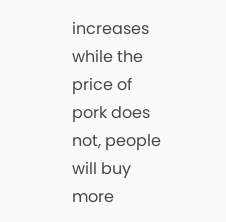increases while the price of pork does not, people will buy more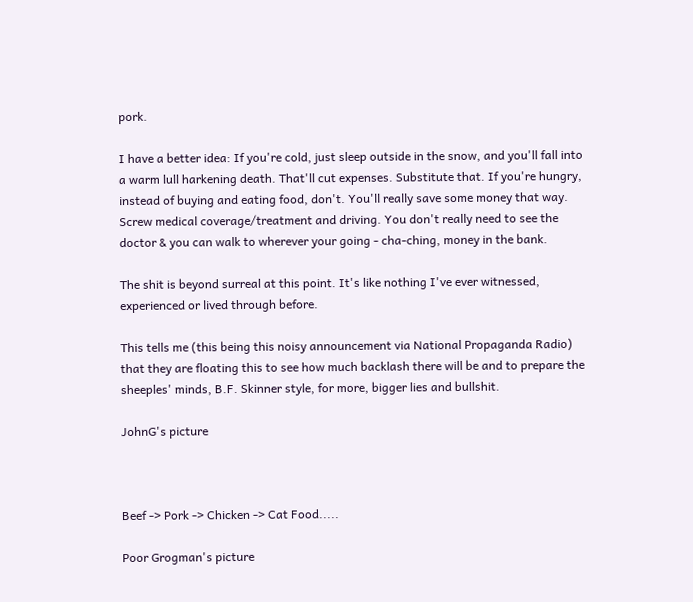pork.

I have a better idea: If you're cold, just sleep outside in the snow, and you'll fall into a warm lull harkening death. That'll cut expenses. Substitute that. If you're hungry, instead of buying and eating food, don't. You'll really save some money that way. Screw medical coverage/treatment and driving. You don't really need to see the doctor & you can walk to wherever your going - cha-ching, money in the bank.

The shit is beyond surreal at this point. It's like nothing I've ever witnessed, experienced or lived through before.

This tells me (this being this noisy announcement via National Propaganda Radio) that they are floating this to see how much backlash there will be and to prepare the sheeples' minds, B.F. Skinner style, for more, bigger lies and bullshit.

JohnG's picture



Beef -> Pork -> Chicken -> Cat Food.....

Poor Grogman's picture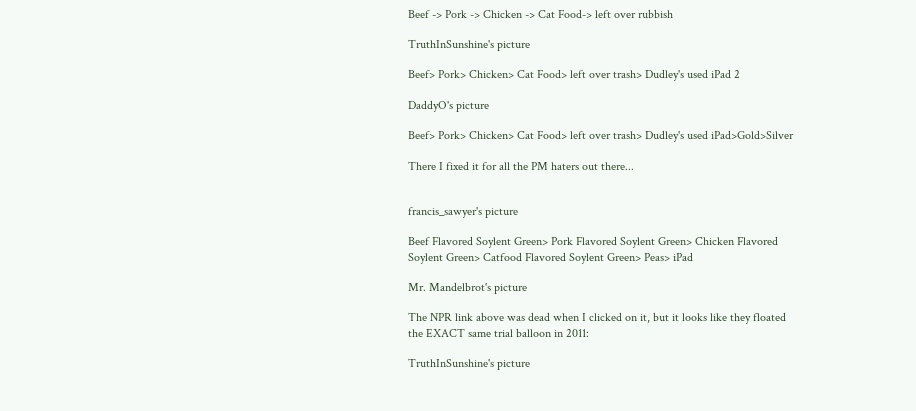Beef -> Pork -> Chicken -> Cat Food-> left over rubbish

TruthInSunshine's picture

Beef> Pork> Chicken> Cat Food> left over trash> Dudley's used iPad 2

DaddyO's picture

Beef> Pork> Chicken> Cat Food> left over trash> Dudley's used iPad>Gold>Silver

There I fixed it for all the PM haters out there...


francis_sawyer's picture

Beef Flavored Soylent Green> Pork Flavored Soylent Green> Chicken Flavored Soylent Green> Catfood Flavored Soylent Green> Peas> iPad

Mr. Mandelbrot's picture

The NPR link above was dead when I clicked on it, but it looks like they floated the EXACT same trial balloon in 2011:

TruthInSunshine's picture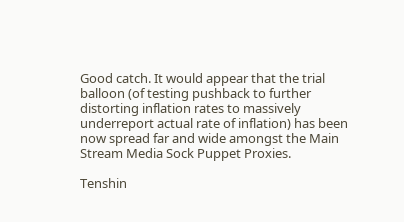Good catch. It would appear that the trial balloon (of testing pushback to further distorting inflation rates to massively underreport actual rate of inflation) has been now spread far and wide amongst the Main Stream Media Sock Puppet Proxies.

Tenshin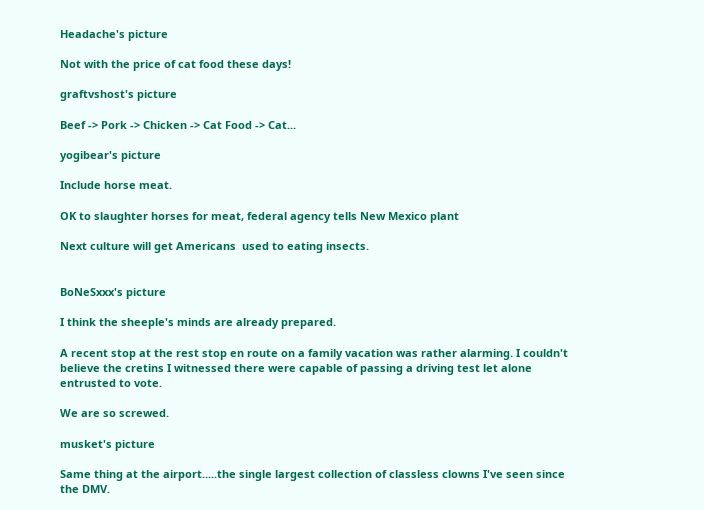Headache's picture

Not with the price of cat food these days!

graftvshost's picture

Beef -> Pork -> Chicken -> Cat Food -> Cat...

yogibear's picture

Include horse meat.

OK to slaughter horses for meat, federal agency tells New Mexico plant

Next culture will get Americans  used to eating insects.


BoNeSxxx's picture

I think the sheeple's minds are already prepared.

A recent stop at the rest stop en route on a family vacation was rather alarming. I couldn't believe the cretins I witnessed there were capable of passing a driving test let alone entrusted to vote.

We are so screwed.

musket's picture

Same thing at the airport.....the single largest collection of classless clowns I've seen since the DMV.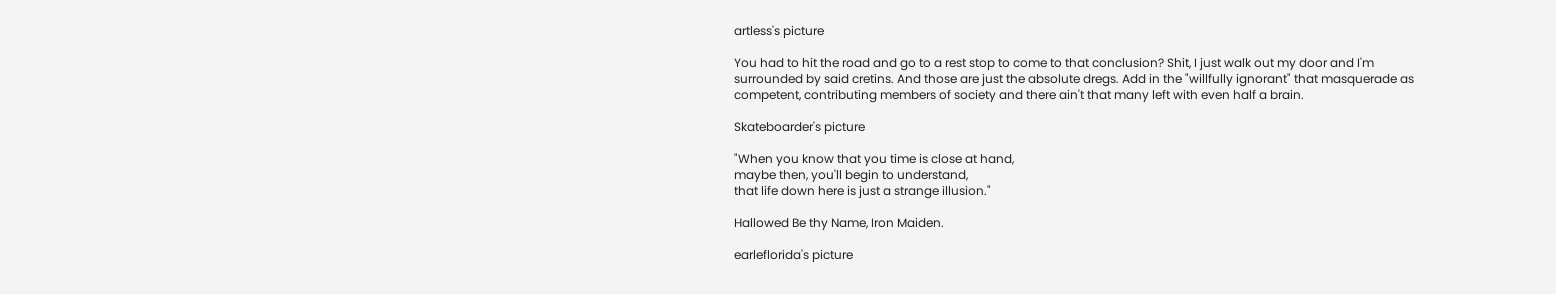artless's picture

You had to hit the road and go to a rest stop to come to that conclusion? Shit, I just walk out my door and I'm surrounded by said cretins. And those are just the absolute dregs. Add in the "willfully ignorant" that masquerade as competent, contributing members of society and there ain't that many left with even half a brain.

Skateboarder's picture

"When you know that you time is close at hand,
maybe then, you'll begin to understand,
that life down here is just a strange illusion."

Hallowed Be thy Name, Iron Maiden.

earleflorida's picture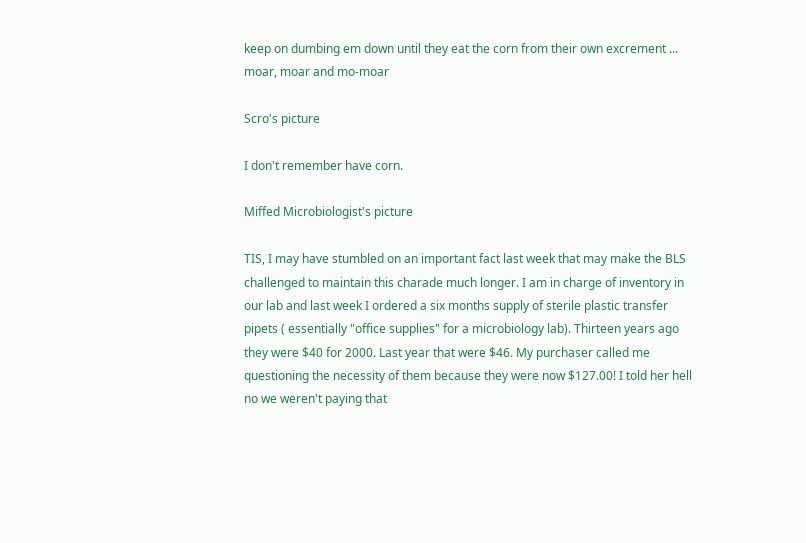keep on dumbing em down until they eat the corn from their own excrement ... moar, moar and mo-moar

Scro's picture

I don't remember have corn.

Miffed Microbiologist's picture

TIS, I may have stumbled on an important fact last week that may make the BLS challenged to maintain this charade much longer. I am in charge of inventory in our lab and last week I ordered a six months supply of sterile plastic transfer pipets ( essentially "office supplies" for a microbiology lab). Thirteen years ago they were $40 for 2000. Last year that were $46. My purchaser called me questioning the necessity of them because they were now $127.00! I told her hell no we weren't paying that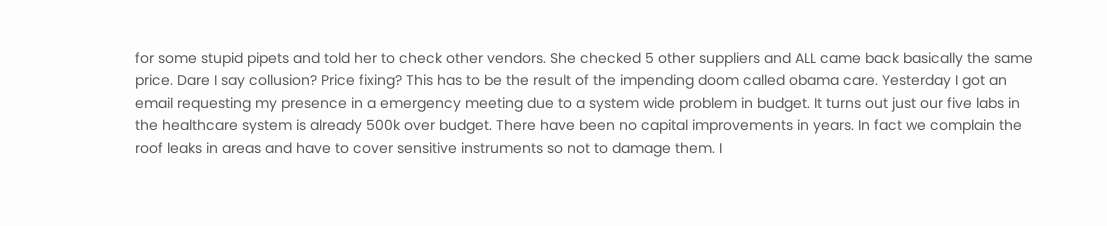for some stupid pipets and told her to check other vendors. She checked 5 other suppliers and ALL came back basically the same price. Dare I say collusion? Price fixing? This has to be the result of the impending doom called obama care. Yesterday I got an email requesting my presence in a emergency meeting due to a system wide problem in budget. It turns out just our five labs in the healthcare system is already 500k over budget. There have been no capital improvements in years. In fact we complain the roof leaks in areas and have to cover sensitive instruments so not to damage them. I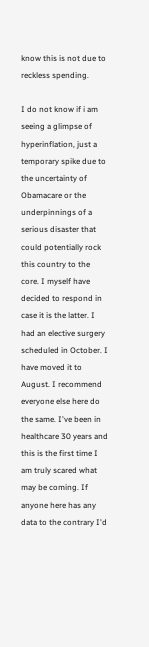know this is not due to reckless spending.

I do not know if i am seeing a glimpse of hyperinflation, just a temporary spike due to the uncertainty of Obamacare or the underpinnings of a serious disaster that could potentially rock this country to the core. I myself have decided to respond in case it is the latter. I had an elective surgery scheduled in October. I have moved it to August. I recommend everyone else here do the same. I've been in healthcare 30 years and this is the first time I am truly scared what may be coming. If anyone here has any data to the contrary I'd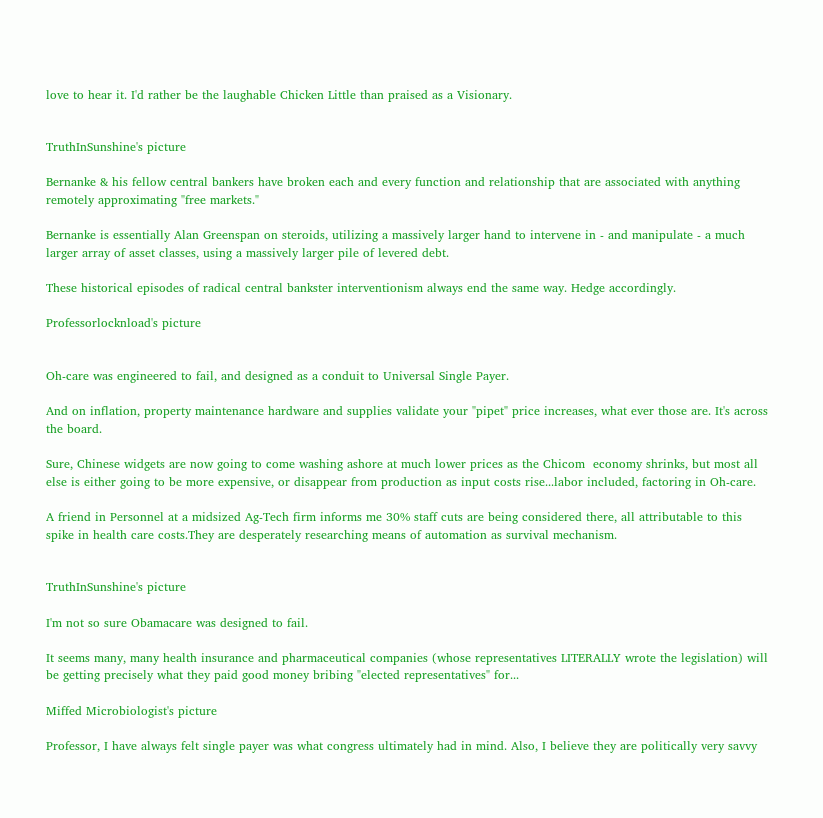love to hear it. I'd rather be the laughable Chicken Little than praised as a Visionary.


TruthInSunshine's picture

Bernanke & his fellow central bankers have broken each and every function and relationship that are associated with anything remotely approximating "free markets."

Bernanke is essentially Alan Greenspan on steroids, utilizing a massively larger hand to intervene in - and manipulate - a much larger array of asset classes, using a massively larger pile of levered debt.

These historical episodes of radical central bankster interventionism always end the same way. Hedge accordingly.

Professorlocknload's picture


Oh-care was engineered to fail, and designed as a conduit to Universal Single Payer.

And on inflation, property maintenance hardware and supplies validate your "pipet" price increases, what ever those are. It's across the board.

Sure, Chinese widgets are now going to come washing ashore at much lower prices as the Chicom  economy shrinks, but most all else is either going to be more expensive, or disappear from production as input costs rise...labor included, factoring in Oh-care.

A friend in Personnel at a midsized Ag-Tech firm informs me 30% staff cuts are being considered there, all attributable to this spike in health care costs.They are desperately researching means of automation as survival mechanism.


TruthInSunshine's picture

I'm not so sure Obamacare was designed to fail.

It seems many, many health insurance and pharmaceutical companies (whose representatives LITERALLY wrote the legislation) will be getting precisely what they paid good money bribing "elected representatives" for...

Miffed Microbiologist's picture

Professor, I have always felt single payer was what congress ultimately had in mind. Also, I believe they are politically very savvy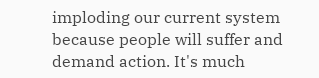imploding our current system because people will suffer and demand action. It's much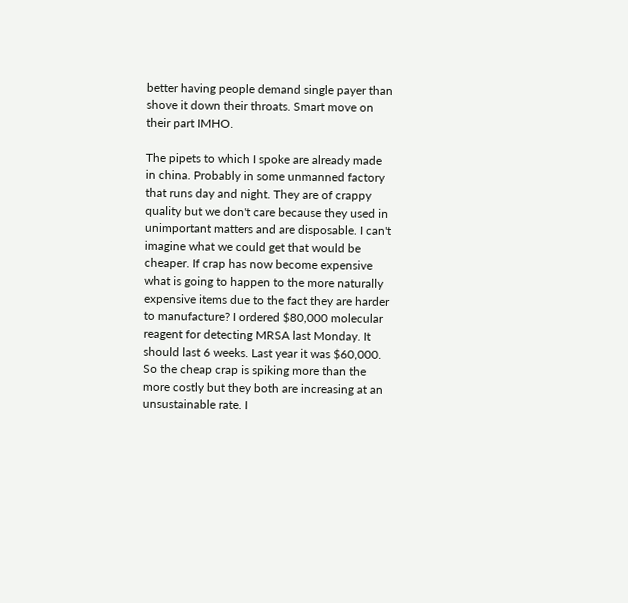better having people demand single payer than shove it down their throats. Smart move on their part IMHO.

The pipets to which I spoke are already made in china. Probably in some unmanned factory that runs day and night. They are of crappy quality but we don't care because they used in unimportant matters and are disposable. I can't imagine what we could get that would be cheaper. If crap has now become expensive what is going to happen to the more naturally expensive items due to the fact they are harder to manufacture? I ordered $80,000 molecular reagent for detecting MRSA last Monday. It should last 6 weeks. Last year it was $60,000. So the cheap crap is spiking more than the more costly but they both are increasing at an unsustainable rate. I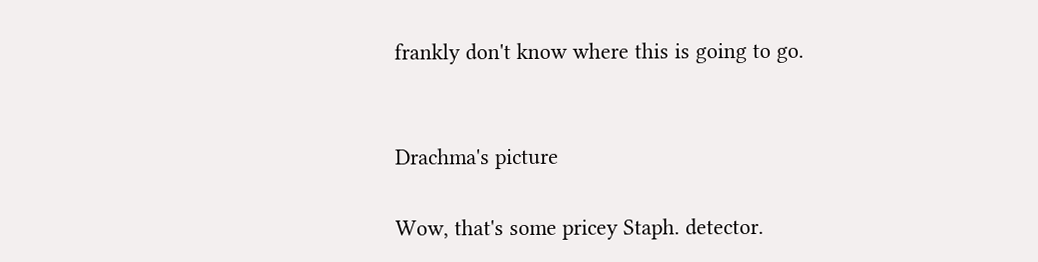frankly don't know where this is going to go.


Drachma's picture

Wow, that's some pricey Staph. detector.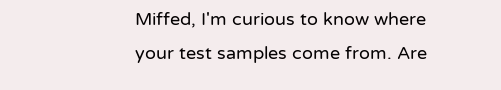Miffed, I'm curious to know where your test samples come from. Are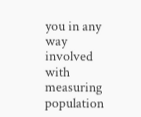you in any way involved with measuring population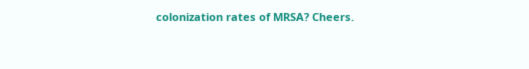colonization rates of MRSA? Cheers.